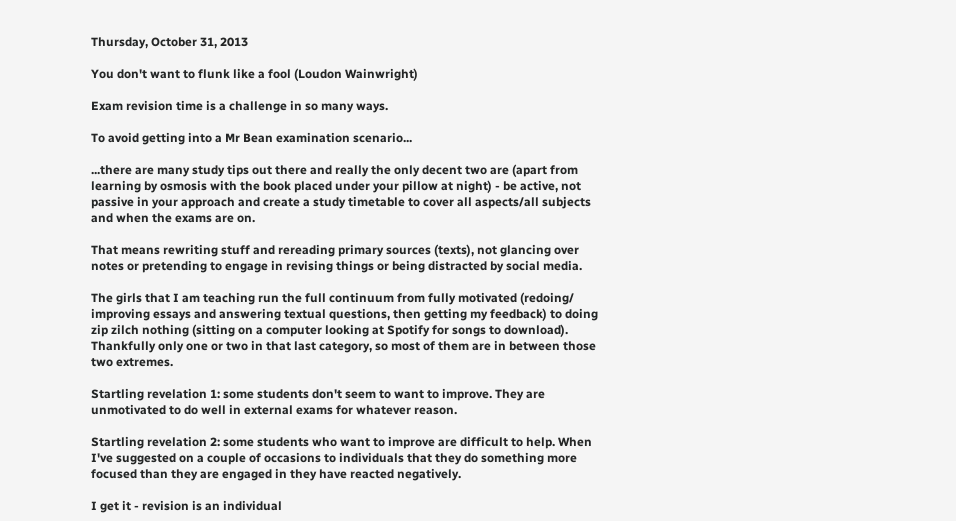Thursday, October 31, 2013

You don't want to flunk like a fool (Loudon Wainwright)

Exam revision time is a challenge in so many ways.

To avoid getting into a Mr Bean examination scenario...

...there are many study tips out there and really the only decent two are (apart from learning by osmosis with the book placed under your pillow at night) - be active, not passive in your approach and create a study timetable to cover all aspects/all subjects and when the exams are on.

That means rewriting stuff and rereading primary sources (texts), not glancing over notes or pretending to engage in revising things or being distracted by social media.

The girls that I am teaching run the full continuum from fully motivated (redoing/ improving essays and answering textual questions, then getting my feedback) to doing zip zilch nothing (sitting on a computer looking at Spotify for songs to download). Thankfully only one or two in that last category, so most of them are in between those two extremes.

Startling revelation 1: some students don't seem to want to improve. They are unmotivated to do well in external exams for whatever reason.

Startling revelation 2: some students who want to improve are difficult to help. When I've suggested on a couple of occasions to individuals that they do something more focused than they are engaged in they have reacted negatively.

I get it - revision is an individual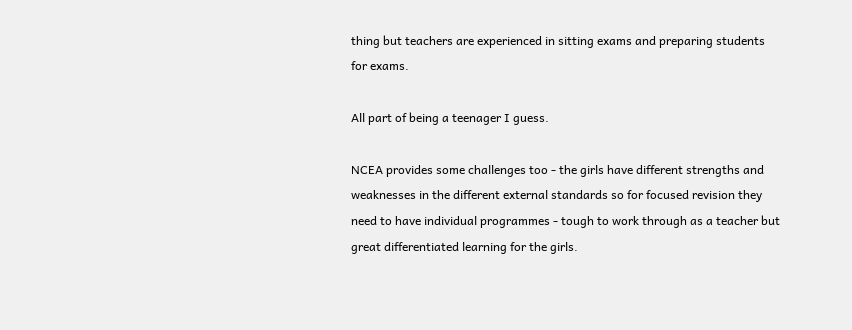thing but teachers are experienced in sitting exams and preparing students for exams.

All part of being a teenager I guess.

NCEA provides some challenges too - the girls have different strengths and weaknesses in the different external standards so for focused revision they need to have individual programmes - tough to work through as a teacher but great differentiated learning for the girls.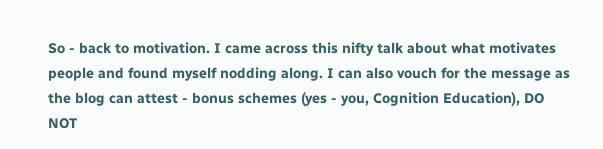So - back to motivation. I came across this nifty talk about what motivates people and found myself nodding along. I can also vouch for the message as the blog can attest - bonus schemes (yes - you, Cognition Education), DO NOT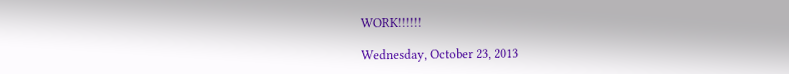WORK!!!!!!

Wednesday, October 23, 2013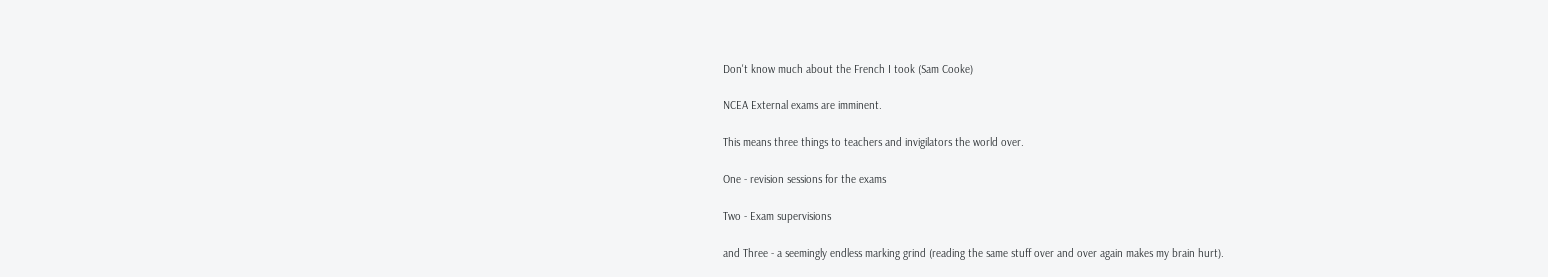Don't know much about the French I took (Sam Cooke)

NCEA External exams are imminent.

This means three things to teachers and invigilators the world over.

One - revision sessions for the exams

Two - Exam supervisions

and Three - a seemingly endless marking grind (reading the same stuff over and over again makes my brain hurt).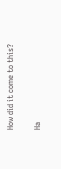How did it come to this?

Ha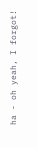ha - oh yeah, I forgot!